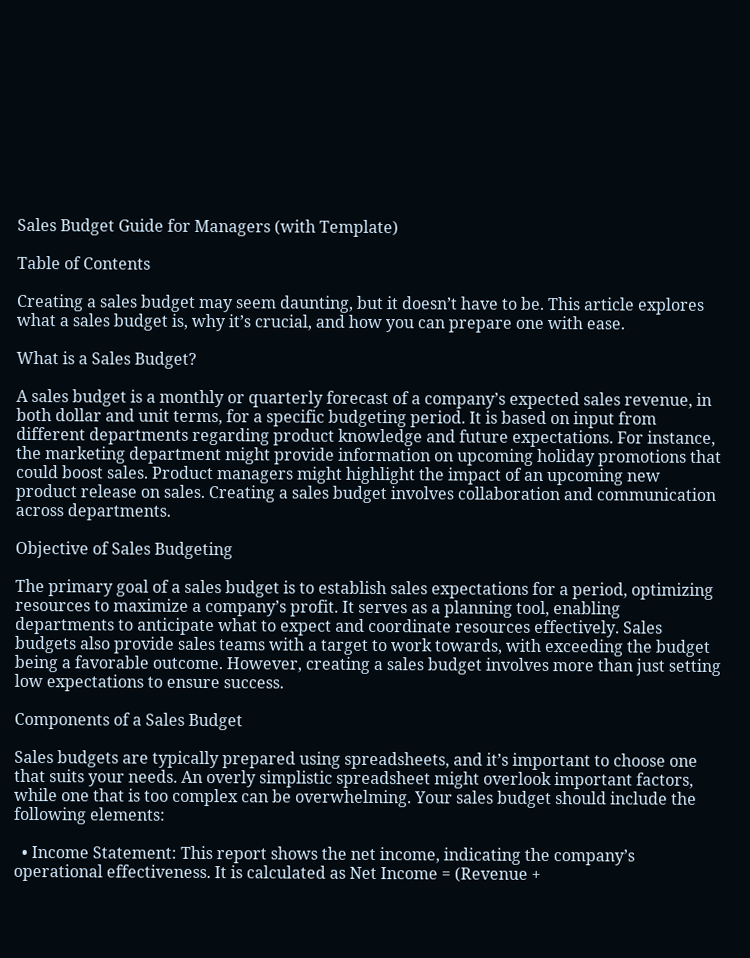Sales Budget Guide for Managers (with Template)

Table of Contents

Creating a sales budget may seem daunting, but it doesn’t have to be. This article explores what a sales budget is, why it’s crucial, and how you can prepare one with ease.

What is a Sales Budget?

A sales budget is a monthly or quarterly forecast of a company’s expected sales revenue, in both dollar and unit terms, for a specific budgeting period. It is based on input from different departments regarding product knowledge and future expectations. For instance, the marketing department might provide information on upcoming holiday promotions that could boost sales. Product managers might highlight the impact of an upcoming new product release on sales. Creating a sales budget involves collaboration and communication across departments.

Objective of Sales Budgeting

The primary goal of a sales budget is to establish sales expectations for a period, optimizing resources to maximize a company’s profit. It serves as a planning tool, enabling departments to anticipate what to expect and coordinate resources effectively. Sales budgets also provide sales teams with a target to work towards, with exceeding the budget being a favorable outcome. However, creating a sales budget involves more than just setting low expectations to ensure success.

Components of a Sales Budget

Sales budgets are typically prepared using spreadsheets, and it’s important to choose one that suits your needs. An overly simplistic spreadsheet might overlook important factors, while one that is too complex can be overwhelming. Your sales budget should include the following elements:

  • Income Statement: This report shows the net income, indicating the company’s operational effectiveness. It is calculated as Net Income = (Revenue +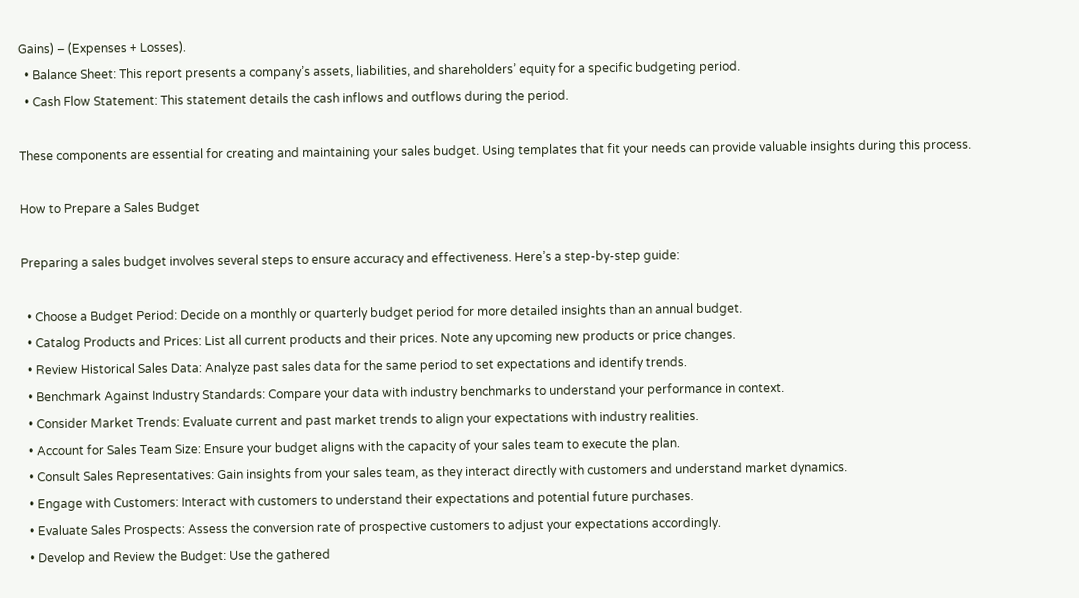Gains) – (Expenses + Losses).
  • Balance Sheet: This report presents a company’s assets, liabilities, and shareholders’ equity for a specific budgeting period.
  • Cash Flow Statement: This statement details the cash inflows and outflows during the period.

These components are essential for creating and maintaining your sales budget. Using templates that fit your needs can provide valuable insights during this process.

How to Prepare a Sales Budget

Preparing a sales budget involves several steps to ensure accuracy and effectiveness. Here’s a step-by-step guide:

  • Choose a Budget Period: Decide on a monthly or quarterly budget period for more detailed insights than an annual budget.
  • Catalog Products and Prices: List all current products and their prices. Note any upcoming new products or price changes.
  • Review Historical Sales Data: Analyze past sales data for the same period to set expectations and identify trends.
  • Benchmark Against Industry Standards: Compare your data with industry benchmarks to understand your performance in context.
  • Consider Market Trends: Evaluate current and past market trends to align your expectations with industry realities.
  • Account for Sales Team Size: Ensure your budget aligns with the capacity of your sales team to execute the plan.
  • Consult Sales Representatives: Gain insights from your sales team, as they interact directly with customers and understand market dynamics.
  • Engage with Customers: Interact with customers to understand their expectations and potential future purchases.
  • Evaluate Sales Prospects: Assess the conversion rate of prospective customers to adjust your expectations accordingly.
  • Develop and Review the Budget: Use the gathered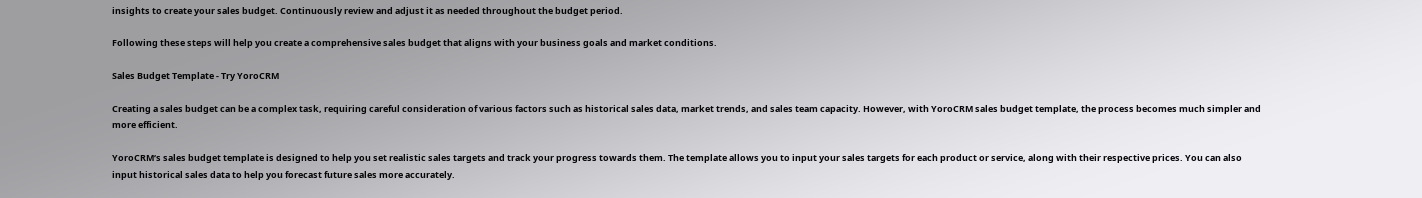insights to create your sales budget. Continuously review and adjust it as needed throughout the budget period.

Following these steps will help you create a comprehensive sales budget that aligns with your business goals and market conditions.

Sales Budget Template - Try YoroCRM

Creating a sales budget can be a complex task, requiring careful consideration of various factors such as historical sales data, market trends, and sales team capacity. However, with YoroCRM sales budget template, the process becomes much simpler and more efficient.

YoroCRM‘s sales budget template is designed to help you set realistic sales targets and track your progress towards them. The template allows you to input your sales targets for each product or service, along with their respective prices. You can also input historical sales data to help you forecast future sales more accurately.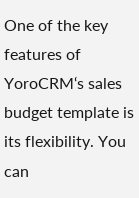One of the key features of YoroCRM‘s sales budget template is its flexibility. You can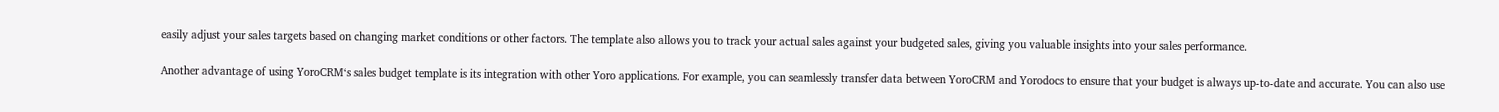easily adjust your sales targets based on changing market conditions or other factors. The template also allows you to track your actual sales against your budgeted sales, giving you valuable insights into your sales performance.

Another advantage of using YoroCRM‘s sales budget template is its integration with other Yoro applications. For example, you can seamlessly transfer data between YoroCRM and Yorodocs to ensure that your budget is always up-to-date and accurate. You can also use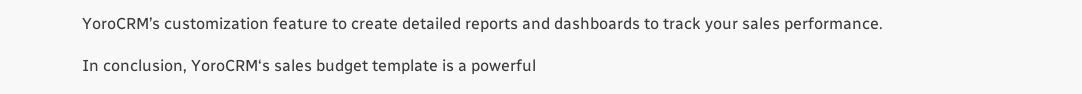YoroCRM’s customization feature to create detailed reports and dashboards to track your sales performance.

In conclusion, YoroCRM‘s sales budget template is a powerful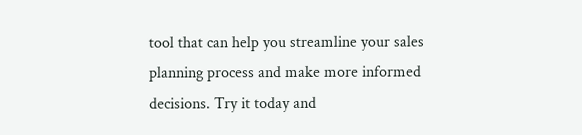tool that can help you streamline your sales planning process and make more informed decisions. Try it today and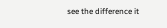see the difference it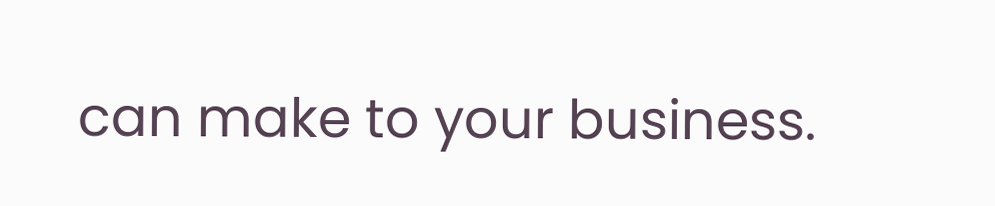can make to your business.